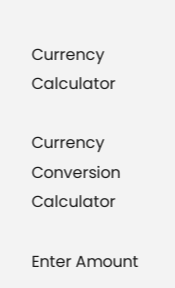Currency Calculator

Currency Conversion Calculator

Enter Amount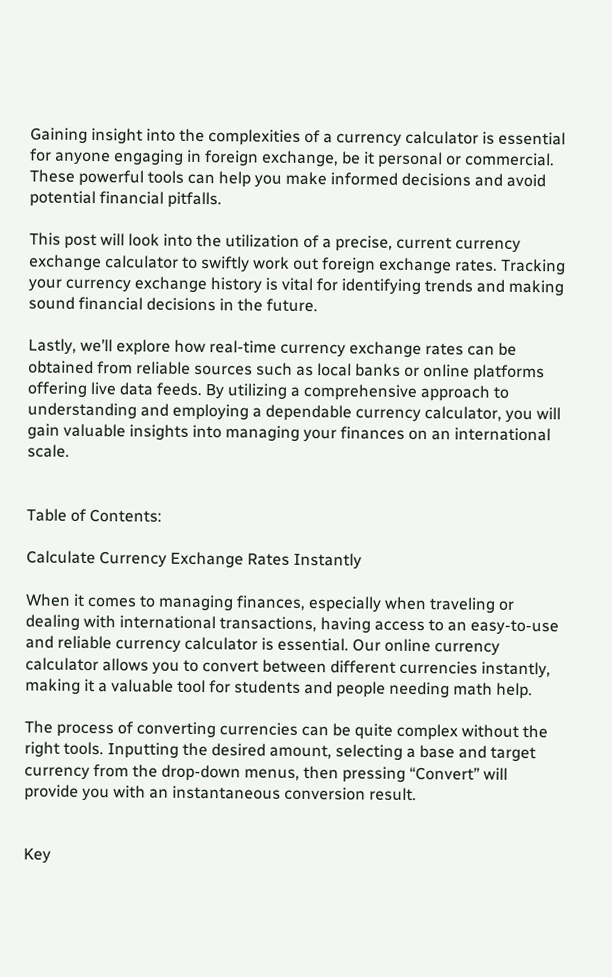Gaining insight into the complexities of a currency calculator is essential for anyone engaging in foreign exchange, be it personal or commercial. These powerful tools can help you make informed decisions and avoid potential financial pitfalls.

This post will look into the utilization of a precise, current currency exchange calculator to swiftly work out foreign exchange rates. Tracking your currency exchange history is vital for identifying trends and making sound financial decisions in the future.

Lastly, we’ll explore how real-time currency exchange rates can be obtained from reliable sources such as local banks or online platforms offering live data feeds. By utilizing a comprehensive approach to understanding and employing a dependable currency calculator, you will gain valuable insights into managing your finances on an international scale.


Table of Contents:

Calculate Currency Exchange Rates Instantly

When it comes to managing finances, especially when traveling or dealing with international transactions, having access to an easy-to-use and reliable currency calculator is essential. Our online currency calculator allows you to convert between different currencies instantly, making it a valuable tool for students and people needing math help.

The process of converting currencies can be quite complex without the right tools. Inputting the desired amount, selecting a base and target currency from the drop-down menus, then pressing “Convert” will provide you with an instantaneous conversion result.


Key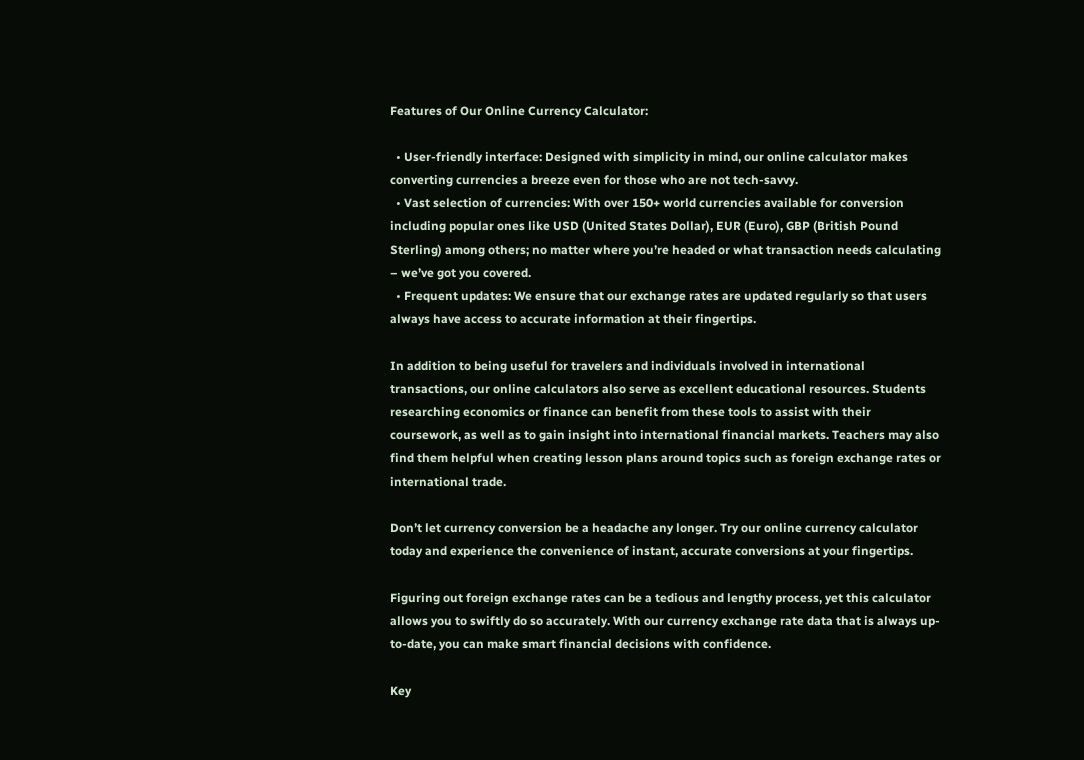Features of Our Online Currency Calculator:

  • User-friendly interface: Designed with simplicity in mind, our online calculator makes converting currencies a breeze even for those who are not tech-savvy.
  • Vast selection of currencies: With over 150+ world currencies available for conversion including popular ones like USD (United States Dollar), EUR (Euro), GBP (British Pound Sterling) among others; no matter where you’re headed or what transaction needs calculating – we’ve got you covered.
  • Frequent updates: We ensure that our exchange rates are updated regularly so that users always have access to accurate information at their fingertips.

In addition to being useful for travelers and individuals involved in international transactions, our online calculators also serve as excellent educational resources. Students researching economics or finance can benefit from these tools to assist with their coursework, as well as to gain insight into international financial markets. Teachers may also find them helpful when creating lesson plans around topics such as foreign exchange rates or international trade.

Don’t let currency conversion be a headache any longer. Try our online currency calculator today and experience the convenience of instant, accurate conversions at your fingertips.

Figuring out foreign exchange rates can be a tedious and lengthy process, yet this calculator allows you to swiftly do so accurately. With our currency exchange rate data that is always up-to-date, you can make smart financial decisions with confidence.

Key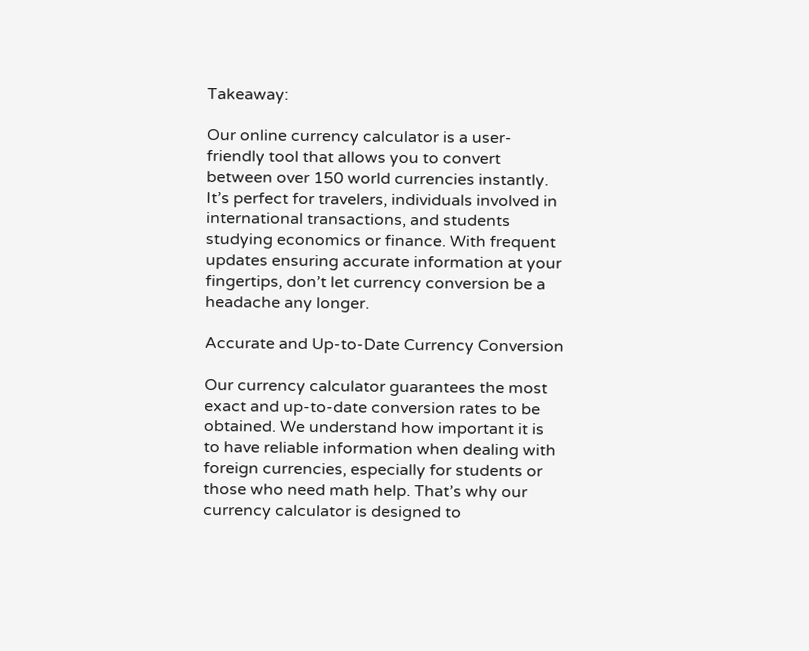Takeaway:

Our online currency calculator is a user-friendly tool that allows you to convert between over 150 world currencies instantly. It’s perfect for travelers, individuals involved in international transactions, and students studying economics or finance. With frequent updates ensuring accurate information at your fingertips, don’t let currency conversion be a headache any longer.

Accurate and Up-to-Date Currency Conversion

Our currency calculator guarantees the most exact and up-to-date conversion rates to be obtained. We understand how important it is to have reliable information when dealing with foreign currencies, especially for students or those who need math help. That’s why our currency calculator is designed to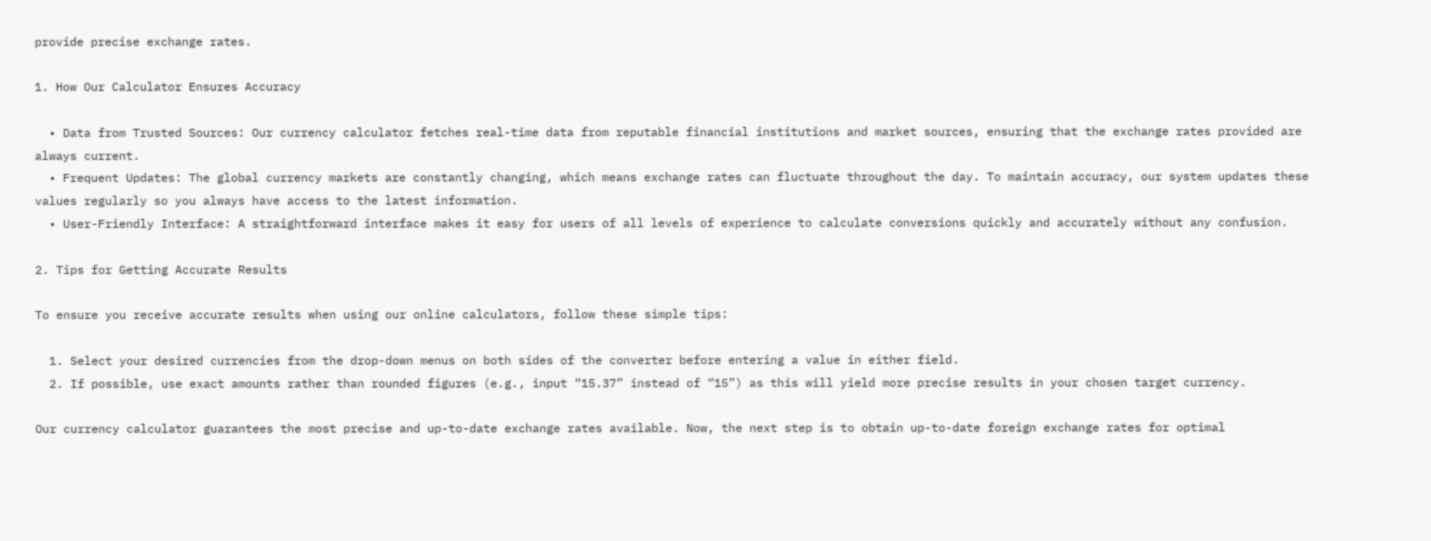provide precise exchange rates.

1. How Our Calculator Ensures Accuracy

  • Data from Trusted Sources: Our currency calculator fetches real-time data from reputable financial institutions and market sources, ensuring that the exchange rates provided are always current.
  • Frequent Updates: The global currency markets are constantly changing, which means exchange rates can fluctuate throughout the day. To maintain accuracy, our system updates these values regularly so you always have access to the latest information.
  • User-Friendly Interface: A straightforward interface makes it easy for users of all levels of experience to calculate conversions quickly and accurately without any confusion.

2. Tips for Getting Accurate Results

To ensure you receive accurate results when using our online calculators, follow these simple tips:

  1. Select your desired currencies from the drop-down menus on both sides of the converter before entering a value in either field.
  2. If possible, use exact amounts rather than rounded figures (e.g., input “15.37” instead of “15”) as this will yield more precise results in your chosen target currency.

Our currency calculator guarantees the most precise and up-to-date exchange rates available. Now, the next step is to obtain up-to-date foreign exchange rates for optimal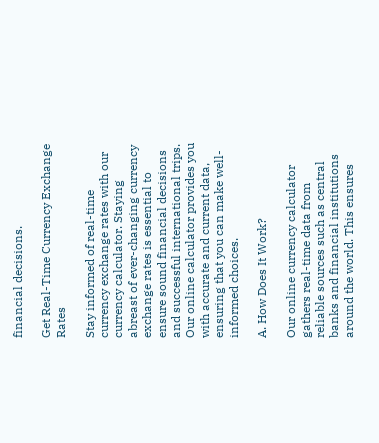financial decisions.

Get Real-Time Currency Exchange Rates

Stay informed of real-time currency exchange rates with our currency calculator. Staying abreast of ever-changing currency exchange rates is essential to ensure sound financial decisions and successful international trips. Our online calculator provides you with accurate and current data, ensuring that you can make well-informed choices.

A. How Does It Work?

Our online currency calculator gathers real-time data from reliable sources such as central banks and financial institutions around the world. This ensures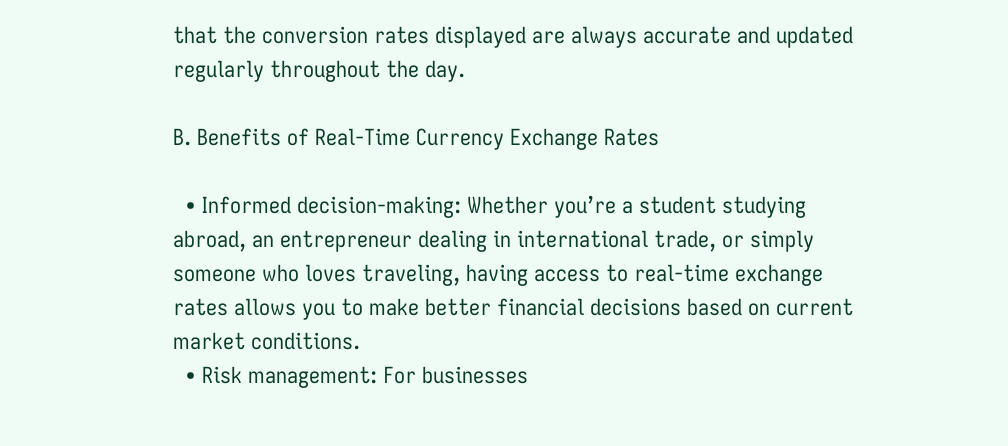that the conversion rates displayed are always accurate and updated regularly throughout the day.

B. Benefits of Real-Time Currency Exchange Rates

  • Informed decision-making: Whether you’re a student studying abroad, an entrepreneur dealing in international trade, or simply someone who loves traveling, having access to real-time exchange rates allows you to make better financial decisions based on current market conditions.
  • Risk management: For businesses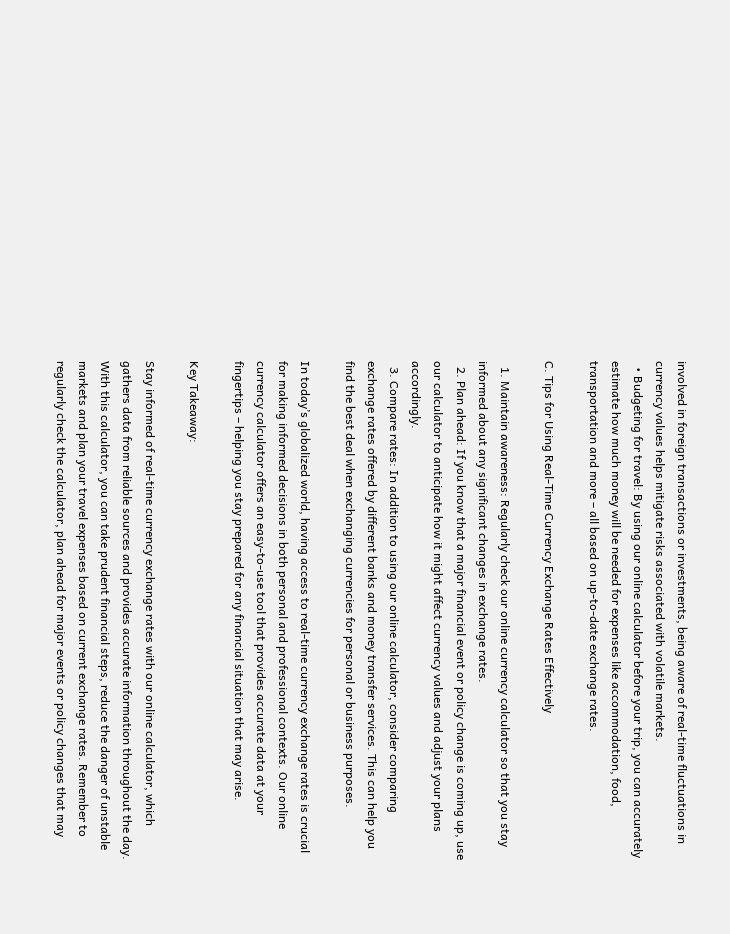involved in foreign transactions or investments, being aware of real-time fluctuations in currency values helps mitigate risks associated with volatile markets.
  • Budgeting for travel: By using our online calculator before your trip, you can accurately estimate how much money will be needed for expenses like accommodation, food, transportation and more – all based on up-to-date exchange rates.

C. Tips for Using Real-Time Currency Exchange Rates Effectively

  1. Maintain awareness: Regularly check our online currency calculator so that you stay informed about any significant changes in exchange rates.
  2. Plan ahead: If you know that a major financial event or policy change is coming up, use our calculator to anticipate how it might affect currency values and adjust your plans accordingly.
  3. Compare rates: In addition to using our online calculator, consider comparing exchange rates offered by different banks and money transfer services. This can help you find the best deal when exchanging currencies for personal or business purposes.

In today’s globalized world, having access to real-time currency exchange rates is crucial for making informed decisions in both personal and professional contexts. Our online currency calculator offers an easy-to-use tool that provides accurate data at your fingertips – helping you stay prepared for any financial situation that may arise.

Key Takeaway:

Stay informed of real-time currency exchange rates with our online calculator, which gathers data from reliable sources and provides accurate information throughout the day. With this calculator, you can take prudent financial steps, reduce the danger of unstable markets and plan your travel expenses based on current exchange rates. Remember to regularly check the calculator, plan ahead for major events or policy changes that may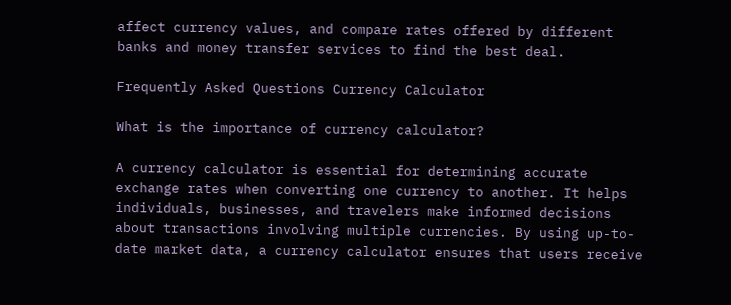affect currency values, and compare rates offered by different banks and money transfer services to find the best deal.

Frequently Asked Questions Currency Calculator

What is the importance of currency calculator?

A currency calculator is essential for determining accurate exchange rates when converting one currency to another. It helps individuals, businesses, and travelers make informed decisions about transactions involving multiple currencies. By using up-to-date market data, a currency calculator ensures that users receive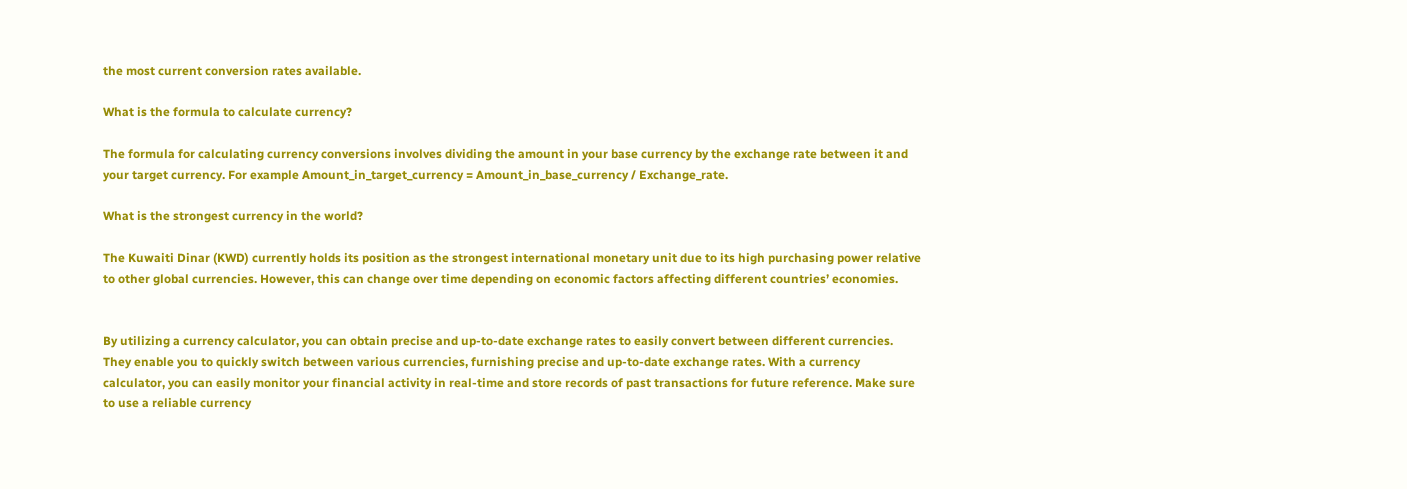the most current conversion rates available.

What is the formula to calculate currency?

The formula for calculating currency conversions involves dividing the amount in your base currency by the exchange rate between it and your target currency. For example Amount_in_target_currency = Amount_in_base_currency / Exchange_rate.

What is the strongest currency in the world?

The Kuwaiti Dinar (KWD) currently holds its position as the strongest international monetary unit due to its high purchasing power relative to other global currencies. However, this can change over time depending on economic factors affecting different countries’ economies.


By utilizing a currency calculator, you can obtain precise and up-to-date exchange rates to easily convert between different currencies. They enable you to quickly switch between various currencies, furnishing precise and up-to-date exchange rates. With a currency calculator, you can easily monitor your financial activity in real-time and store records of past transactions for future reference. Make sure to use a reliable currency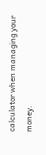calculator when managing your money.